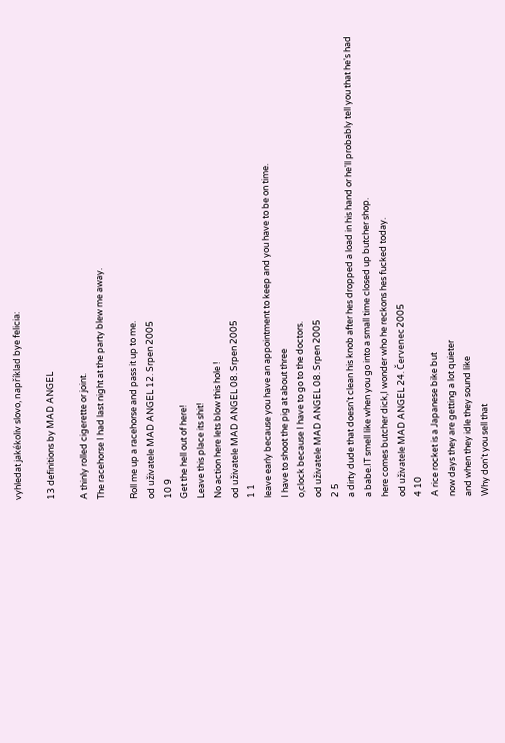vyhledat jakékoliv slovo, například bye felicia:

13 definitions by MAD ANGEL

A thinly rolled cigerette or joint.
The racehorse I had last night at the party blew me away.

Roll me up a racehorse and pass it up to me.
od uživatele MAD ANGEL 12. Srpen 2005
10 9
Get the hell out of here!
Leave this place its shit!
No action here lets blow this hole !
od uživatele MAD ANGEL 08. Srpen 2005
1 1
leave early because you have an appointment to keep and you have to be on time.
I have to shoot the pig at about three
o,clock because I have to go to the doctors.
od uživatele MAD ANGEL 08. Srpen 2005
2 5
a dirty dude that doesn't clean his knob after hes dropped a load in his hand or he'll probably tell you that he's had a babe.IT smell like when you go into a small time closed up butcher shop.
here comes butcher dick,I wonder who he reckons hes fucked today.
od uživatele MAD ANGEL 24. Červenec 2005
4 10
A rice rocket is a Japanese bike but
now days they are getting a lot quieter
and when they idle they sound like
Why don't you sell that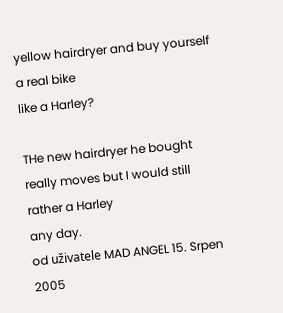yellow hairdryer and buy yourself a real bike
like a Harley?

THe new hairdryer he bought really moves but I would still rather a Harley
any day.
od uživatele MAD ANGEL 15. Srpen 2005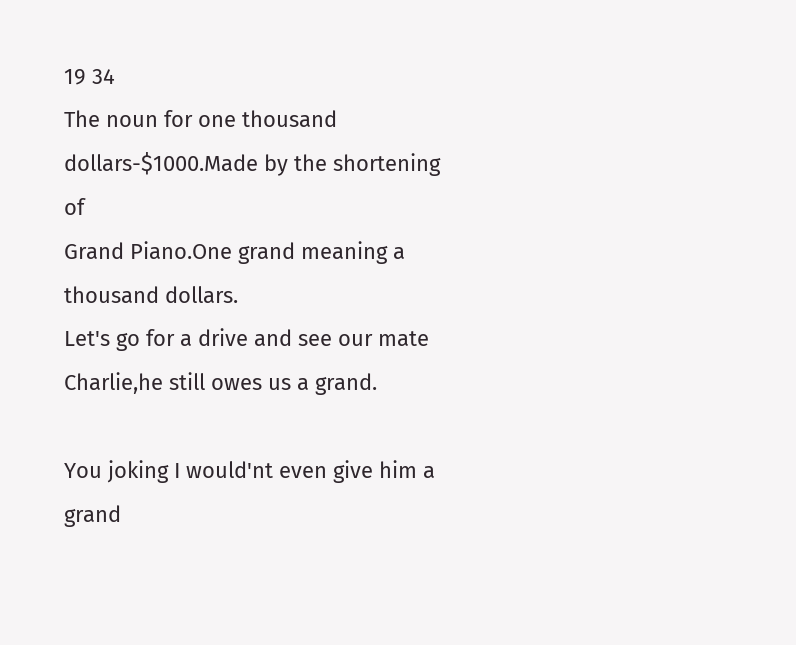19 34
The noun for one thousand dollars-$1000.Made by the shortening of
Grand Piano.One grand meaning a thousand dollars.
Let's go for a drive and see our mate
Charlie,he still owes us a grand.

You joking I would'nt even give him a grand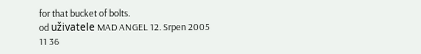for that bucket of bolts.
od uživatele MAD ANGEL 12. Srpen 2005
11 36